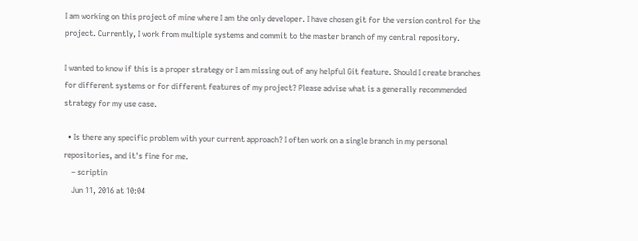I am working on this project of mine where I am the only developer. I have chosen git for the version control for the project. Currently, I work from multiple systems and commit to the master branch of my central repository.

I wanted to know if this is a proper strategy or I am missing out of any helpful Git feature. Should I create branches for different systems or for different features of my project? Please advise what is a generally recommended strategy for my use case.

  • Is there any specific problem with your current approach? I often work on a single branch in my personal repositories, and it's fine for me.
    – scriptin
    Jun 11, 2016 at 10:04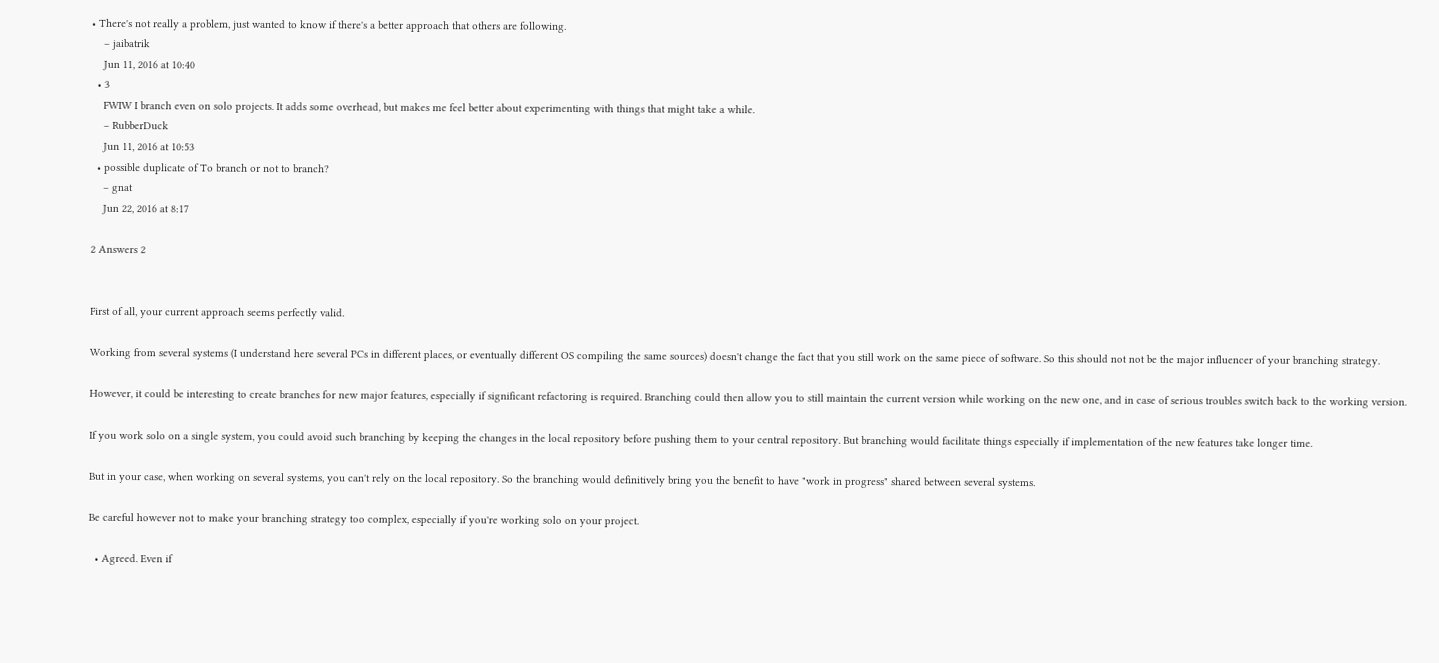• There's not really a problem, just wanted to know if there's a better approach that others are following.
    – jaibatrik
    Jun 11, 2016 at 10:40
  • 3
    FWIW I branch even on solo projects. It adds some overhead, but makes me feel better about experimenting with things that might take a while.
    – RubberDuck
    Jun 11, 2016 at 10:53
  • possible duplicate of To branch or not to branch?
    – gnat
    Jun 22, 2016 at 8:17

2 Answers 2


First of all, your current approach seems perfectly valid.

Working from several systems (I understand here several PCs in different places, or eventually different OS compiling the same sources) doesn't change the fact that you still work on the same piece of software. So this should not not be the major influencer of your branching strategy.

However, it could be interesting to create branches for new major features, especially if significant refactoring is required. Branching could then allow you to still maintain the current version while working on the new one, and in case of serious troubles switch back to the working version.

If you work solo on a single system, you could avoid such branching by keeping the changes in the local repository before pushing them to your central repository. But branching would facilitate things especially if implementation of the new features take longer time.

But in your case, when working on several systems, you can't rely on the local repository. So the branching would definitively bring you the benefit to have "work in progress" shared between several systems.

Be careful however not to make your branching strategy too complex, especially if you're working solo on your project.

  • Agreed. Even if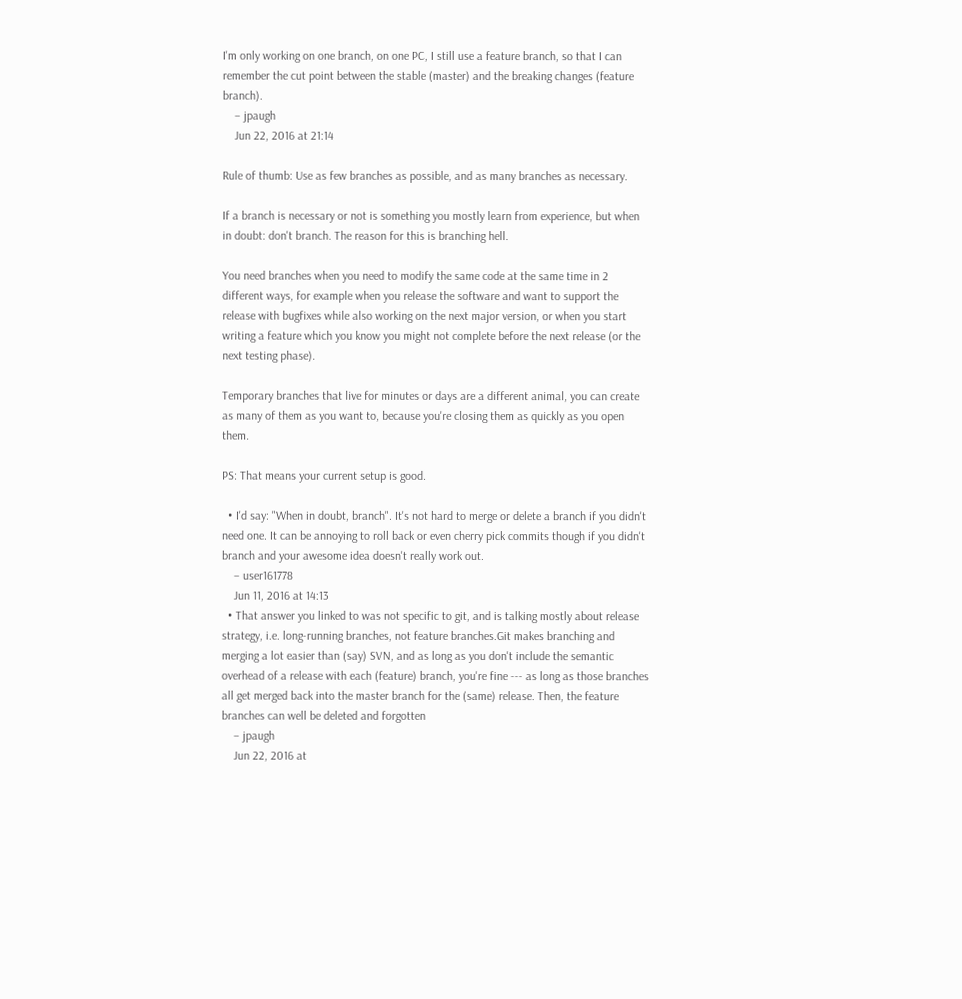I'm only working on one branch, on one PC, I still use a feature branch, so that I can remember the cut point between the stable (master) and the breaking changes (feature branch).
    – jpaugh
    Jun 22, 2016 at 21:14

Rule of thumb: Use as few branches as possible, and as many branches as necessary.

If a branch is necessary or not is something you mostly learn from experience, but when in doubt: don't branch. The reason for this is branching hell.

You need branches when you need to modify the same code at the same time in 2 different ways, for example when you release the software and want to support the release with bugfixes while also working on the next major version, or when you start writing a feature which you know you might not complete before the next release (or the next testing phase).

Temporary branches that live for minutes or days are a different animal, you can create as many of them as you want to, because you're closing them as quickly as you open them.

PS: That means your current setup is good.

  • I'd say: "When in doubt, branch". It's not hard to merge or delete a branch if you didn't need one. It can be annoying to roll back or even cherry pick commits though if you didn't branch and your awesome idea doesn't really work out.
    – user161778
    Jun 11, 2016 at 14:13
  • That answer you linked to was not specific to git, and is talking mostly about release strategy, i.e. long-running branches, not feature branches.Git makes branching and merging a lot easier than (say) SVN, and as long as you don't include the semantic overhead of a release with each (feature) branch, you're fine --- as long as those branches all get merged back into the master branch for the (same) release. Then, the feature branches can well be deleted and forgotten
    – jpaugh
    Jun 22, 2016 at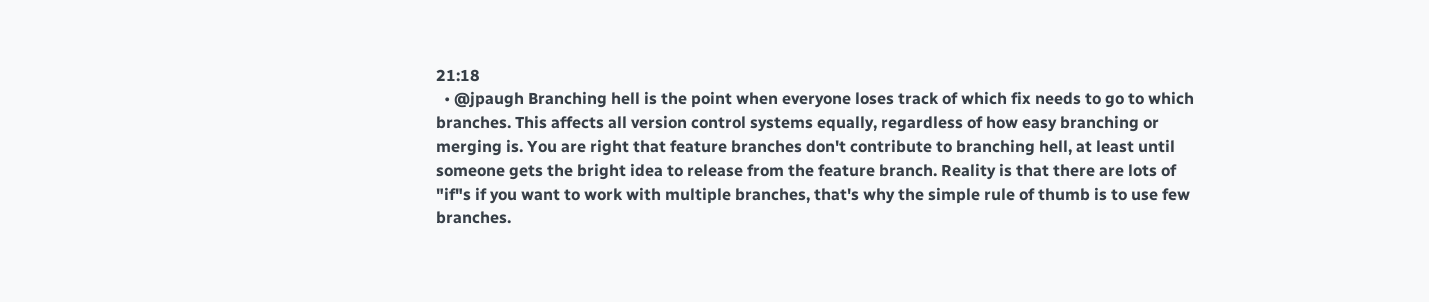21:18
  • @jpaugh Branching hell is the point when everyone loses track of which fix needs to go to which branches. This affects all version control systems equally, regardless of how easy branching or merging is. You are right that feature branches don't contribute to branching hell, at least until someone gets the bright idea to release from the feature branch. Reality is that there are lots of "if"s if you want to work with multiple branches, that's why the simple rule of thumb is to use few branches.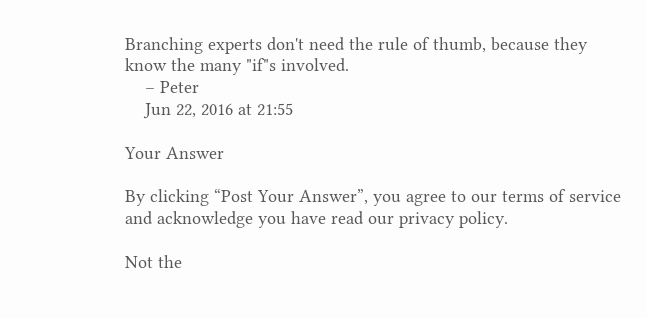Branching experts don't need the rule of thumb, because they know the many "if"s involved.
    – Peter
    Jun 22, 2016 at 21:55

Your Answer

By clicking “Post Your Answer”, you agree to our terms of service and acknowledge you have read our privacy policy.

Not the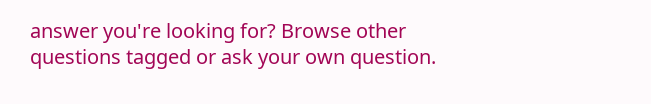answer you're looking for? Browse other questions tagged or ask your own question.